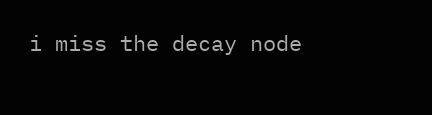i miss the decay node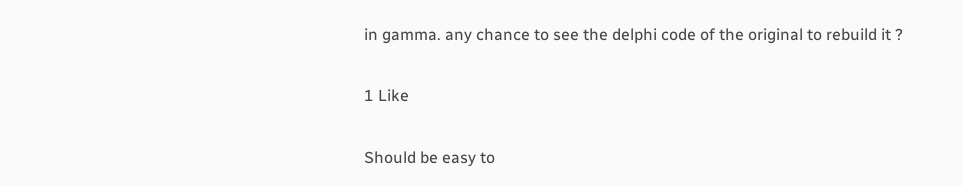in gamma. any chance to see the delphi code of the original to rebuild it ?

1 Like

Should be easy to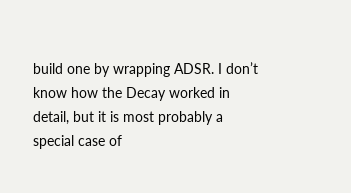build one by wrapping ADSR. I don’t know how the Decay worked in detail, but it is most probably a special case of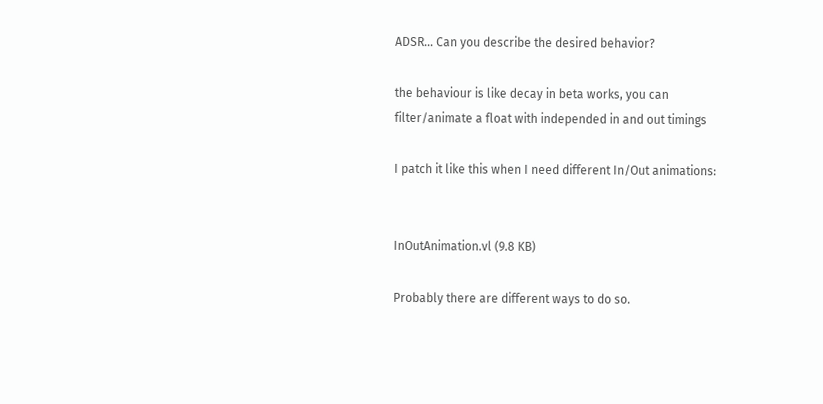ADSR… Can you describe the desired behavior?

the behaviour is like decay in beta works, you can filter/animate a float with independed in and out timings

I patch it like this when I need different In/Out animations:


InOutAnimation.vl (9.8 KB)

Probably there are different ways to do so.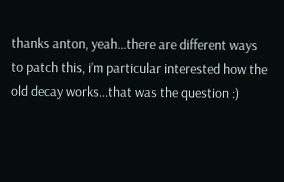thanks anton, yeah…there are different ways to patch this, i’m particular interested how the old decay works…that was the question :)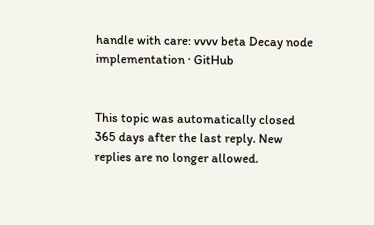handle with care: vvvv beta Decay node implementation · GitHub


This topic was automatically closed 365 days after the last reply. New replies are no longer allowed.